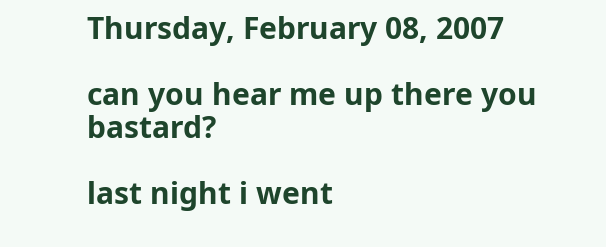Thursday, February 08, 2007

can you hear me up there you bastard?

last night i went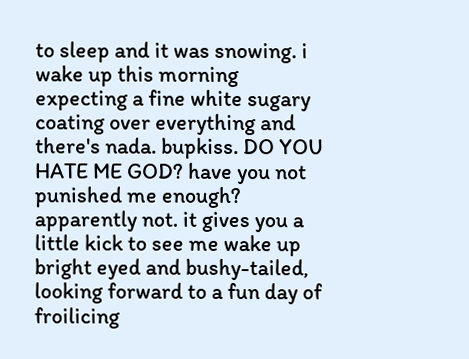to sleep and it was snowing. i wake up this morning expecting a fine white sugary coating over everything and there's nada. bupkiss. DO YOU HATE ME GOD? have you not punished me enough? apparently not. it gives you a little kick to see me wake up bright eyed and bushy-tailed, looking forward to a fun day of froilicing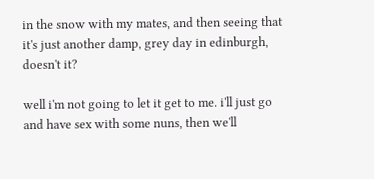in the snow with my mates, and then seeing that it's just another damp, grey day in edinburgh, doesn't it?

well i'm not going to let it get to me. i'll just go and have sex with some nuns, then we'll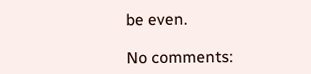be even.

No comments: